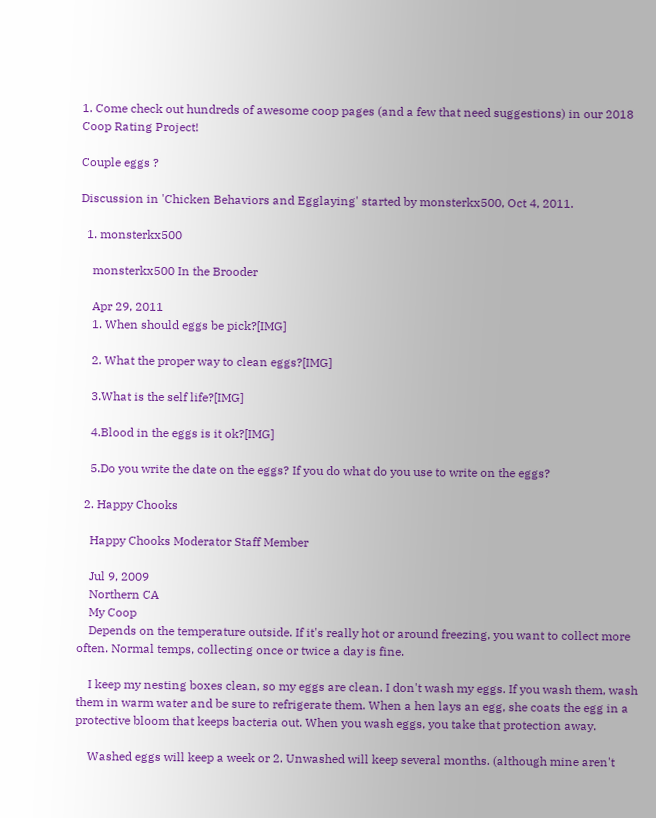1. Come check out hundreds of awesome coop pages (and a few that need suggestions) in our 2018 Coop Rating Project!

Couple eggs ?

Discussion in 'Chicken Behaviors and Egglaying' started by monsterkx500, Oct 4, 2011.

  1. monsterkx500

    monsterkx500 In the Brooder

    Apr 29, 2011
    1. When should eggs be pick?[IMG]

    2. What the proper way to clean eggs?[IMG]

    3.What is the self life?[IMG]

    4.Blood in the eggs is it ok?[IMG]

    5.Do you write the date on the eggs? If you do what do you use to write on the eggs?

  2. Happy Chooks

    Happy Chooks Moderator Staff Member

    Jul 9, 2009
    Northern CA
    My Coop
    Depends on the temperature outside. If it's really hot or around freezing, you want to collect more often. Normal temps, collecting once or twice a day is fine.

    I keep my nesting boxes clean, so my eggs are clean. I don't wash my eggs. If you wash them, wash them in warm water and be sure to refrigerate them. When a hen lays an egg, she coats the egg in a protective bloom that keeps bacteria out. When you wash eggs, you take that protection away.

    Washed eggs will keep a week or 2. Unwashed will keep several months. (although mine aren't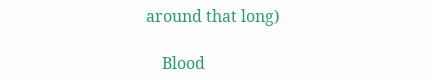around that long)

    Blood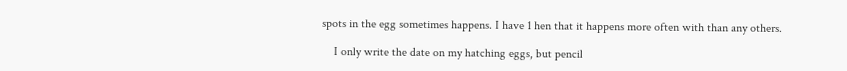spots in the egg sometimes happens. I have 1 hen that it happens more often with than any others.

    I only write the date on my hatching eggs, but pencil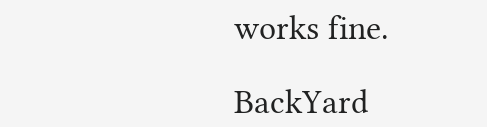works fine.

BackYard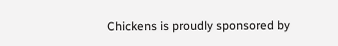Chickens is proudly sponsored by